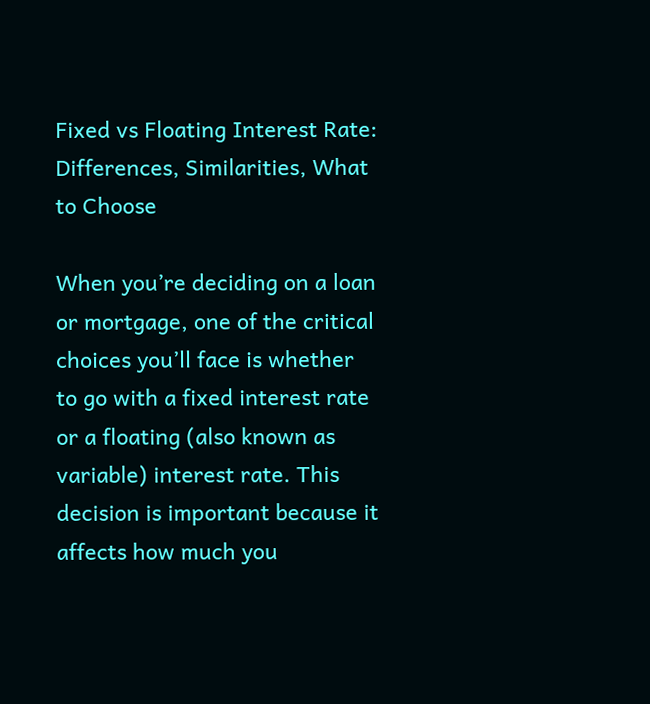Fixed vs Floating Interest Rate: Differences, Similarities, What to Choose

When you’re deciding on a loan or mortgage, one of the critical choices you’ll face is whether to go with a fixed interest rate or a floating (also known as variable) interest rate. This decision is important because it affects how much you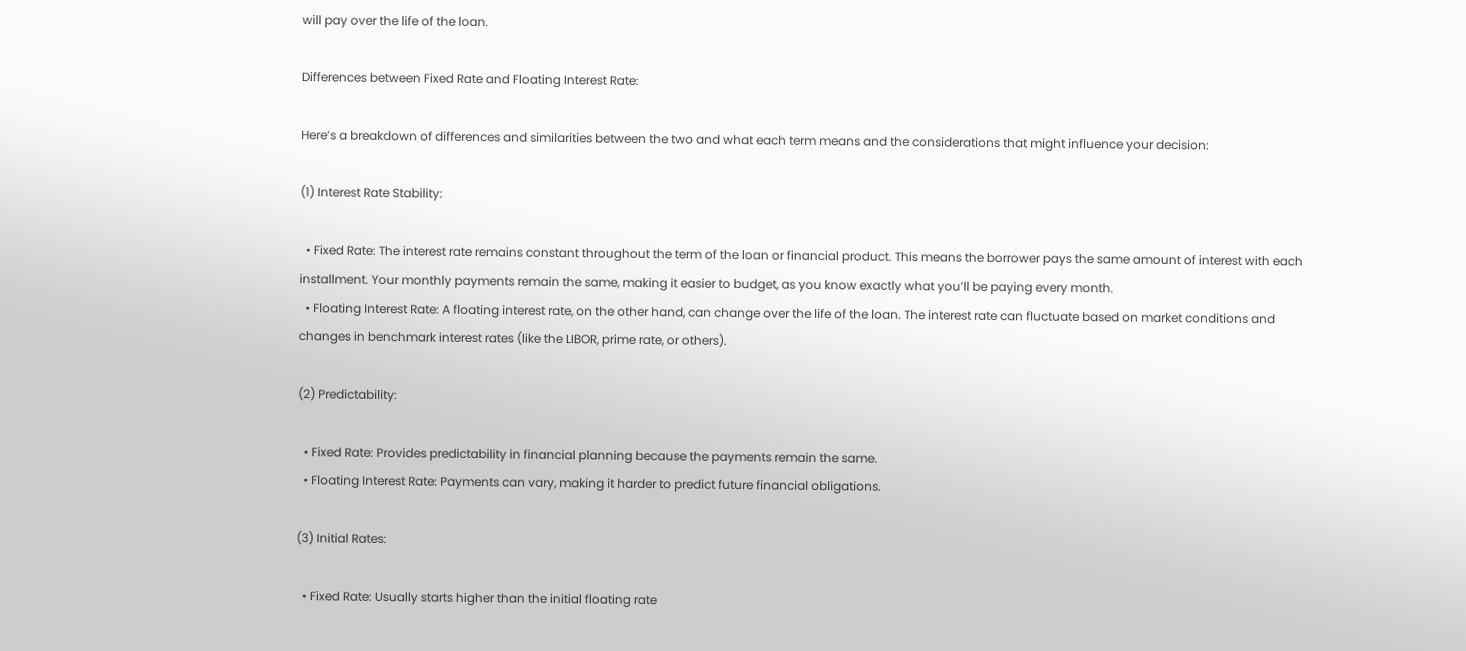will pay over the life of the loan.

Differences between Fixed Rate and Floating Interest Rate:

Here’s a breakdown of differences and similarities between the two and what each term means and the considerations that might influence your decision:

(1) Interest Rate Stability:

  • Fixed Rate: The interest rate remains constant throughout the term of the loan or financial product. This means the borrower pays the same amount of interest with each installment. Your monthly payments remain the same, making it easier to budget, as you know exactly what you’ll be paying every month.
  • Floating Interest Rate: A floating interest rate, on the other hand, can change over the life of the loan. The interest rate can fluctuate based on market conditions and changes in benchmark interest rates (like the LIBOR, prime rate, or others).

(2) Predictability:

  • Fixed Rate: Provides predictability in financial planning because the payments remain the same.
  • Floating Interest Rate: Payments can vary, making it harder to predict future financial obligations.

(3) Initial Rates:

  • Fixed Rate: Usually starts higher than the initial floating rate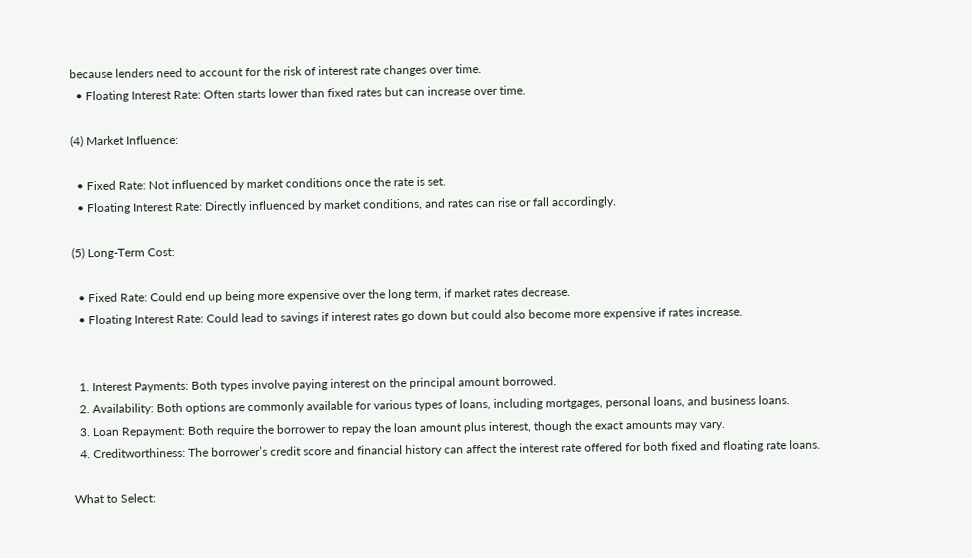because lenders need to account for the risk of interest rate changes over time.
  • Floating Interest Rate: Often starts lower than fixed rates but can increase over time.

(4) Market Influence:

  • Fixed Rate: Not influenced by market conditions once the rate is set.
  • Floating Interest Rate: Directly influenced by market conditions, and rates can rise or fall accordingly.

(5) Long-Term Cost:

  • Fixed Rate: Could end up being more expensive over the long term, if market rates decrease.
  • Floating Interest Rate: Could lead to savings if interest rates go down but could also become more expensive if rates increase.


  1. Interest Payments: Both types involve paying interest on the principal amount borrowed.
  2. Availability: Both options are commonly available for various types of loans, including mortgages, personal loans, and business loans.
  3. Loan Repayment: Both require the borrower to repay the loan amount plus interest, though the exact amounts may vary.
  4. Creditworthiness: The borrower’s credit score and financial history can affect the interest rate offered for both fixed and floating rate loans.

What to Select: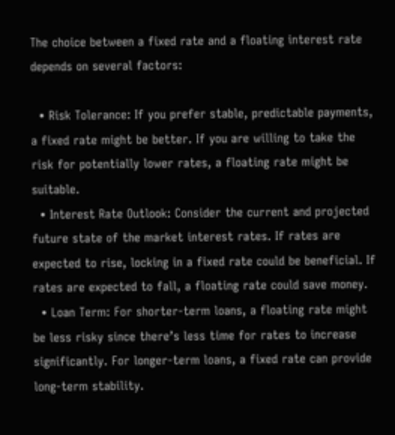The choice between a fixed rate and a floating interest rate depends on several factors:

  • Risk Tolerance: If you prefer stable, predictable payments, a fixed rate might be better. If you are willing to take the risk for potentially lower rates, a floating rate might be suitable.
  • Interest Rate Outlook: Consider the current and projected future state of the market interest rates. If rates are expected to rise, locking in a fixed rate could be beneficial. If rates are expected to fall, a floating rate could save money.
  • Loan Term: For shorter-term loans, a floating rate might be less risky since there’s less time for rates to increase significantly. For longer-term loans, a fixed rate can provide long-term stability.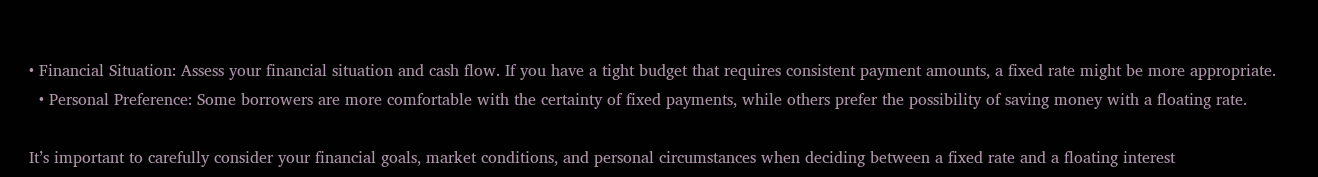• Financial Situation: Assess your financial situation and cash flow. If you have a tight budget that requires consistent payment amounts, a fixed rate might be more appropriate.
  • Personal Preference: Some borrowers are more comfortable with the certainty of fixed payments, while others prefer the possibility of saving money with a floating rate.

It’s important to carefully consider your financial goals, market conditions, and personal circumstances when deciding between a fixed rate and a floating interest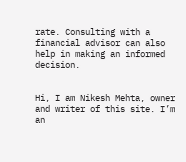rate. Consulting with a financial advisor can also help in making an informed decision.


Hi, I am Nikesh Mehta, owner and writer of this site. I’m an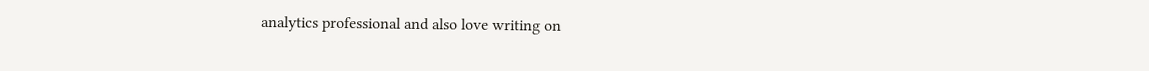analytics professional and also love writing on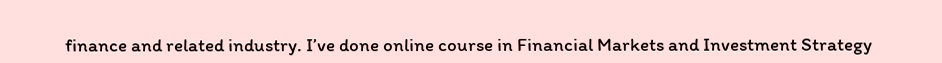finance and related industry. I’ve done online course in Financial Markets and Investment Strategy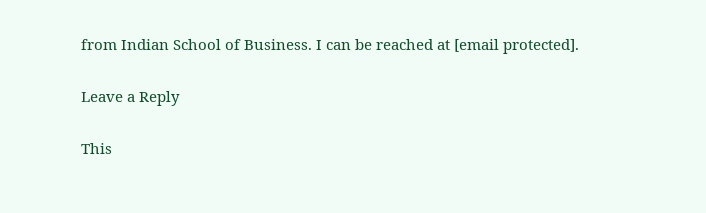from Indian School of Business. I can be reached at [email protected].

Leave a Reply

This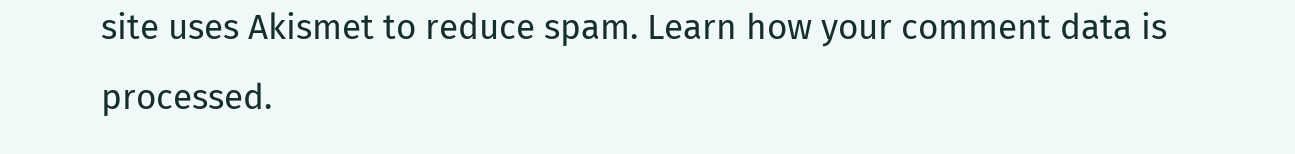site uses Akismet to reduce spam. Learn how your comment data is processed.